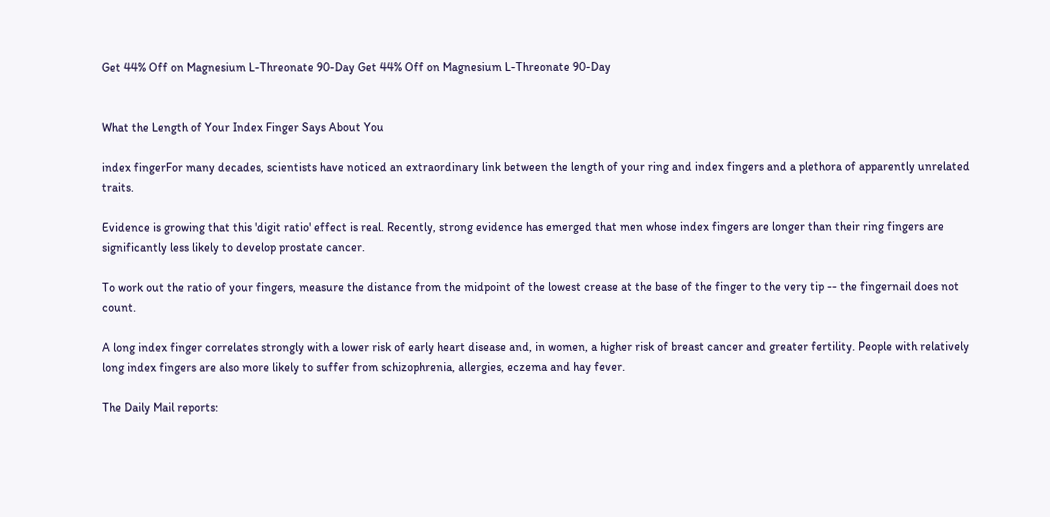Get 44% Off on Magnesium L-Threonate 90-Day Get 44% Off on Magnesium L-Threonate 90-Day


What the Length of Your Index Finger Says About You

index fingerFor many decades, scientists have noticed an extraordinary link between the length of your ring and index fingers and a plethora of apparently unrelated traits.

Evidence is growing that this 'digit ratio' effect is real. Recently, strong evidence has emerged that men whose index fingers are longer than their ring fingers are significantly less likely to develop prostate cancer.

To work out the ratio of your fingers, measure the distance from the midpoint of the lowest crease at the base of the finger to the very tip -- the fingernail does not count.

A long index finger correlates strongly with a lower risk of early heart disease and, in women, a higher risk of breast cancer and greater fertility. People with relatively long index fingers are also more likely to suffer from schizophrenia, allergies, eczema and hay fever.

The Daily Mail reports: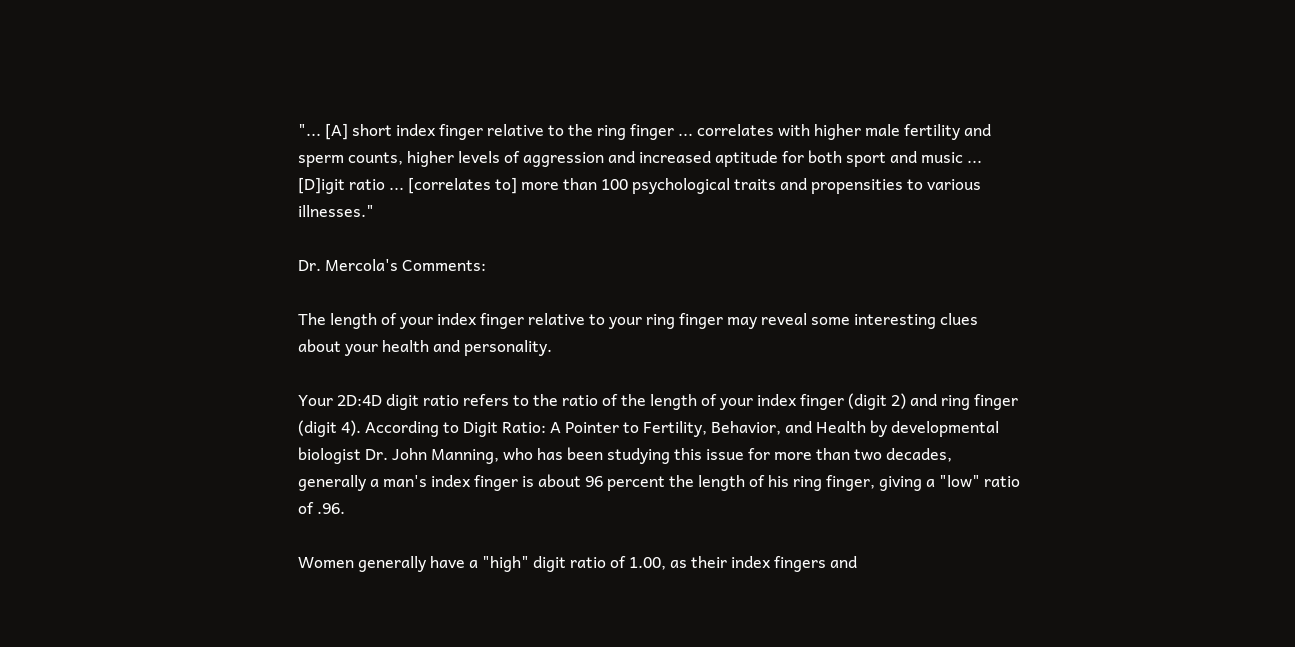"... [A] short index finger relative to the ring finger ... correlates with higher male fertility and sperm counts, higher levels of aggression and increased aptitude for both sport and music ... [D]igit ratio ... [correlates to] more than 100 psychological traits and propensities to various illnesses."

Dr. Mercola's Comments:

The length of your index finger relative to your ring finger may reveal some interesting clues about your health and personality.

Your 2D:4D digit ratio refers to the ratio of the length of your index finger (digit 2) and ring finger (digit 4). According to Digit Ratio: A Pointer to Fertility, Behavior, and Health by developmental biologist Dr. John Manning, who has been studying this issue for more than two decades, generally a man's index finger is about 96 percent the length of his ring finger, giving a "low" ratio of .96.

Women generally have a "high" digit ratio of 1.00, as their index fingers and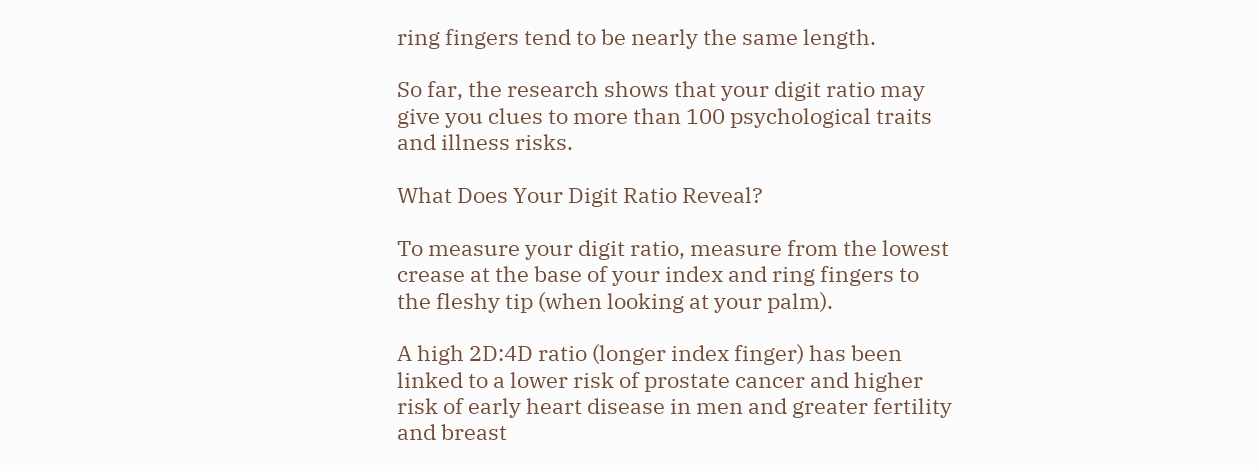ring fingers tend to be nearly the same length.

So far, the research shows that your digit ratio may give you clues to more than 100 psychological traits and illness risks.

What Does Your Digit Ratio Reveal?

To measure your digit ratio, measure from the lowest crease at the base of your index and ring fingers to the fleshy tip (when looking at your palm).

A high 2D:4D ratio (longer index finger) has been linked to a lower risk of prostate cancer and higher risk of early heart disease in men and greater fertility and breast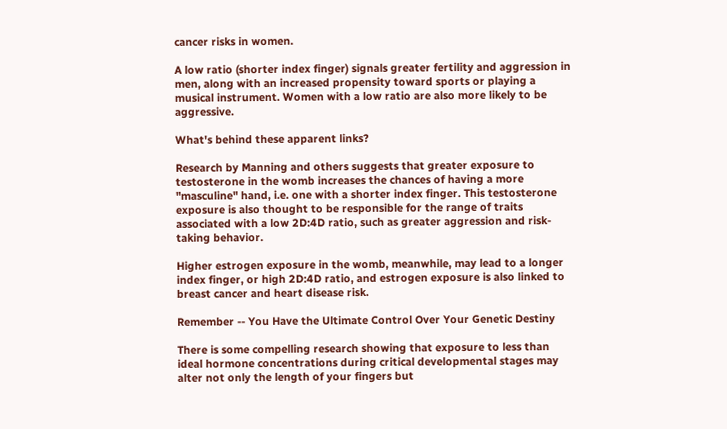cancer risks in women.

A low ratio (shorter index finger) signals greater fertility and aggression in men, along with an increased propensity toward sports or playing a musical instrument. Women with a low ratio are also more likely to be aggressive.

What's behind these apparent links?

Research by Manning and others suggests that greater exposure to testosterone in the womb increases the chances of having a more "masculine" hand, i.e. one with a shorter index finger. This testosterone exposure is also thought to be responsible for the range of traits associated with a low 2D:4D ratio, such as greater aggression and risk-taking behavior.

Higher estrogen exposure in the womb, meanwhile, may lead to a longer index finger, or high 2D:4D ratio, and estrogen exposure is also linked to breast cancer and heart disease risk.

Remember -- You Have the Ultimate Control Over Your Genetic Destiny

There is some compelling research showing that exposure to less than ideal hormone concentrations during critical developmental stages may alter not only the length of your fingers but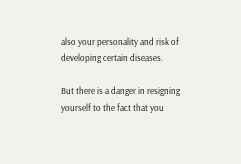also your personality and risk of developing certain diseases.

But there is a danger in resigning yourself to the fact that you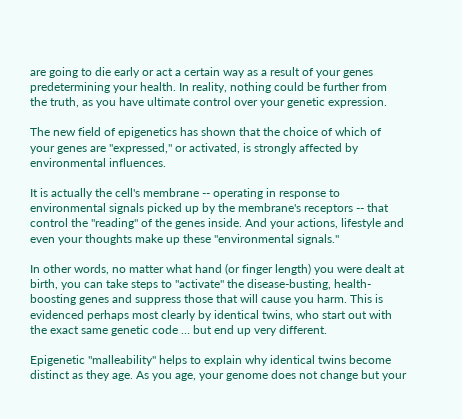are going to die early or act a certain way as a result of your genes predetermining your health. In reality, nothing could be further from the truth, as you have ultimate control over your genetic expression.

The new field of epigenetics has shown that the choice of which of your genes are "expressed," or activated, is strongly affected by environmental influences.

It is actually the cell's membrane -- operating in response to environmental signals picked up by the membrane's receptors -- that control the "reading" of the genes inside. And your actions, lifestyle and even your thoughts make up these "environmental signals."

In other words, no matter what hand (or finger length) you were dealt at birth, you can take steps to "activate" the disease-busting, health-boosting genes and suppress those that will cause you harm. This is evidenced perhaps most clearly by identical twins, who start out with the exact same genetic code … but end up very different.

Epigenetic "malleability" helps to explain why identical twins become distinct as they age. As you age, your genome does not change but your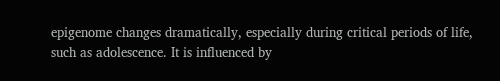epigenome changes dramatically, especially during critical periods of life, such as adolescence. It is influenced by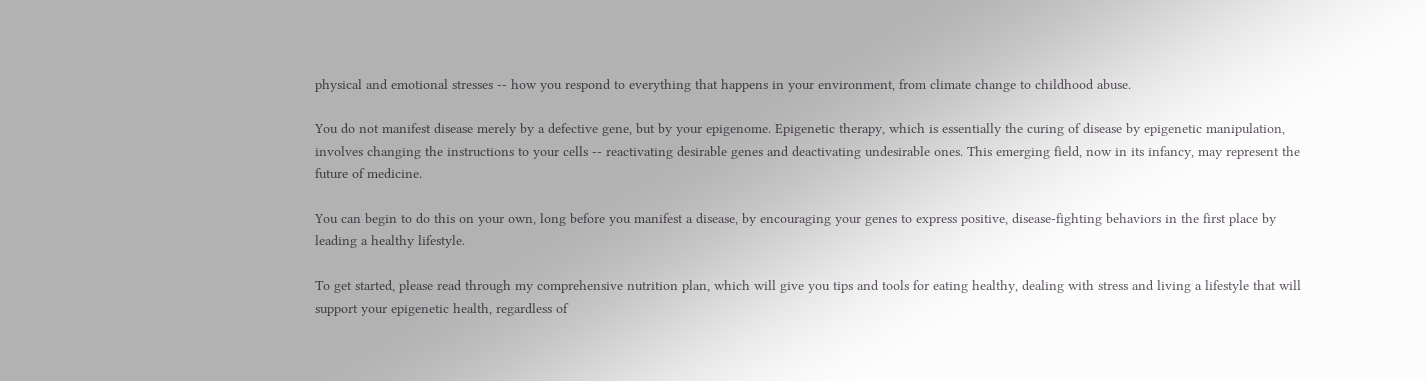physical and emotional stresses -- how you respond to everything that happens in your environment, from climate change to childhood abuse.

You do not manifest disease merely by a defective gene, but by your epigenome. Epigenetic therapy, which is essentially the curing of disease by epigenetic manipulation, involves changing the instructions to your cells -- reactivating desirable genes and deactivating undesirable ones. This emerging field, now in its infancy, may represent the future of medicine.

You can begin to do this on your own, long before you manifest a disease, by encouraging your genes to express positive, disease-fighting behaviors in the first place by leading a healthy lifestyle.

To get started, please read through my comprehensive nutrition plan, which will give you tips and tools for eating healthy, dealing with stress and living a lifestyle that will support your epigenetic health, regardless of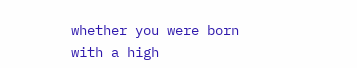whether you were born with a high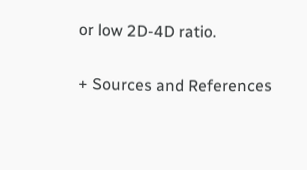or low 2D-4D ratio.

+ Sources and References